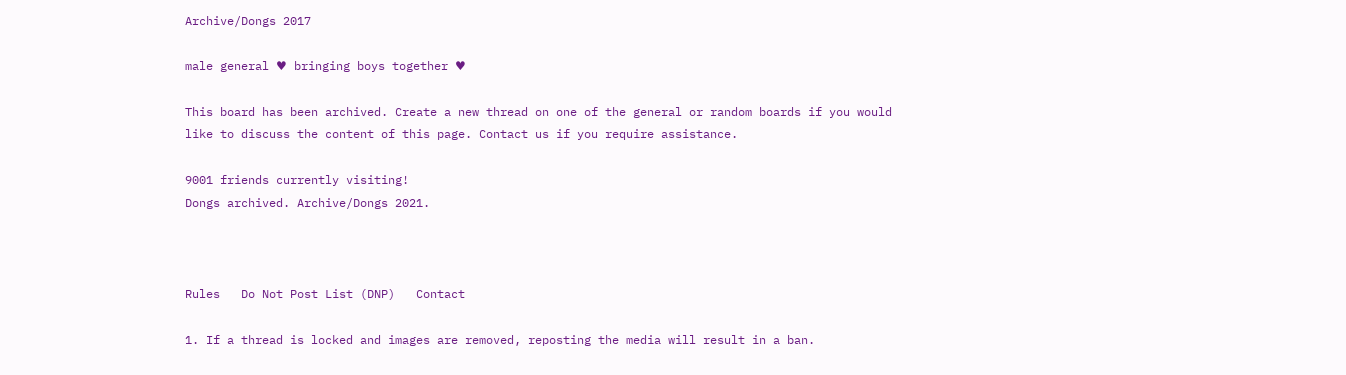Archive/Dongs 2017

male general ♥ bringing boys together ♥

This board has been archived. Create a new thread on one of the general or random boards if you would like to discuss the content of this page. Contact us if you require assistance.

9001 friends currently visiting!
Dongs archived. Archive/Dongs 2021.



Rules   Do Not Post List (DNP)   Contact

1. If a thread is locked and images are removed, reposting the media will result in a ban.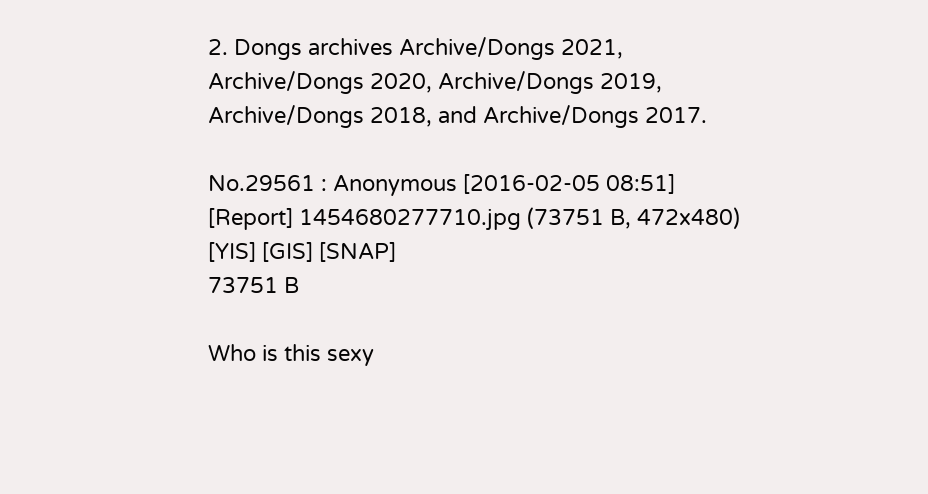2. Dongs archives Archive/Dongs 2021, Archive/Dongs 2020, Archive/Dongs 2019, Archive/Dongs 2018, and Archive/Dongs 2017.

No.29561 : Anonymous [2016-02-05 08:51] [Report] 1454680277710.jpg (73751 B, 472x480) [YIS] [GIS] [SNAP]
73751 B

Who is this sexy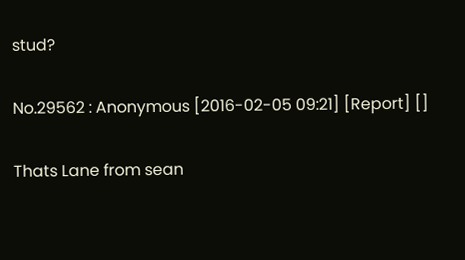stud?

No.29562 : Anonymous [2016-02-05 09:21] [Report] []

Thats Lane from sean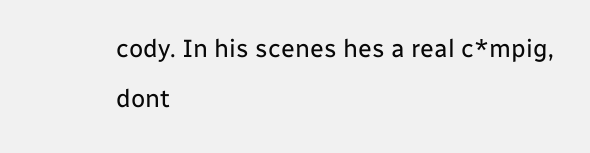cody. In his scenes hes a real c*mpig, dont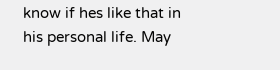know if hes like that in his personal life. May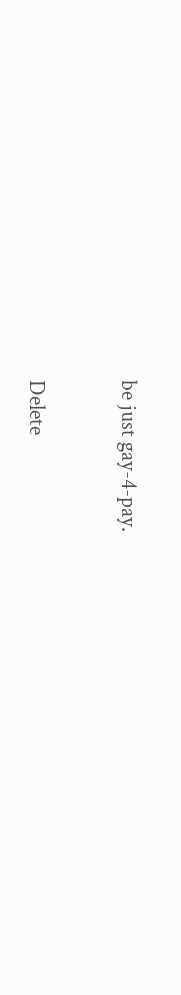be just gay-4-pay.


Delete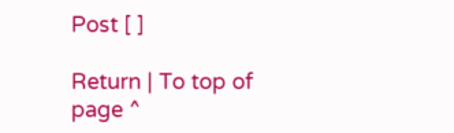Post [ ]

Return | To top of page ^